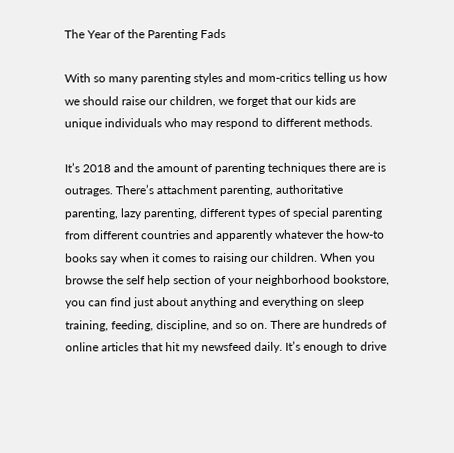The Year of the Parenting Fads

With so many parenting styles and mom-critics telling us how we should raise our children, we forget that our kids are unique individuals who may respond to different methods.

It’s 2018 and the amount of parenting techniques there are is outrages. There’s attachment parenting, authoritative parenting, lazy parenting, different types of special parenting from different countries and apparently whatever the how-to books say when it comes to raising our children. When you browse the self help section of your neighborhood bookstore, you can find just about anything and everything on sleep training, feeding, discipline, and so on. There are hundreds of online articles that hit my newsfeed daily. It’s enough to drive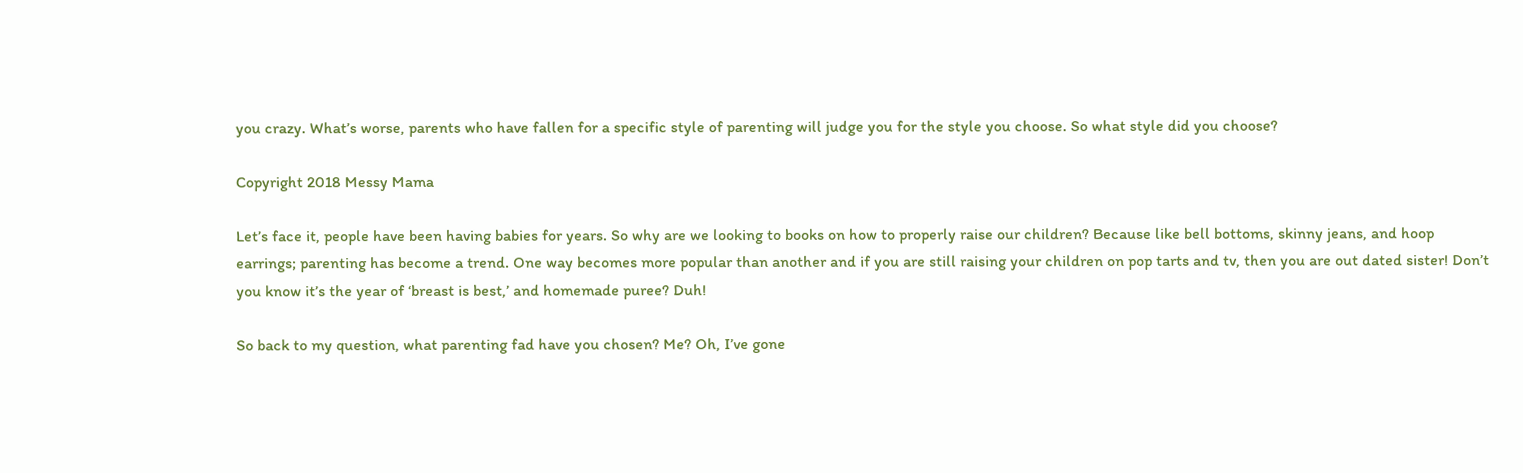you crazy. What’s worse, parents who have fallen for a specific style of parenting will judge you for the style you choose. So what style did you choose?

Copyright 2018 Messy Mama

Let’s face it, people have been having babies for years. So why are we looking to books on how to properly raise our children? Because like bell bottoms, skinny jeans, and hoop earrings; parenting has become a trend. One way becomes more popular than another and if you are still raising your children on pop tarts and tv, then you are out dated sister! Don’t you know it’s the year of ‘breast is best,’ and homemade puree? Duh!

So back to my question, what parenting fad have you chosen? Me? Oh, I’ve gone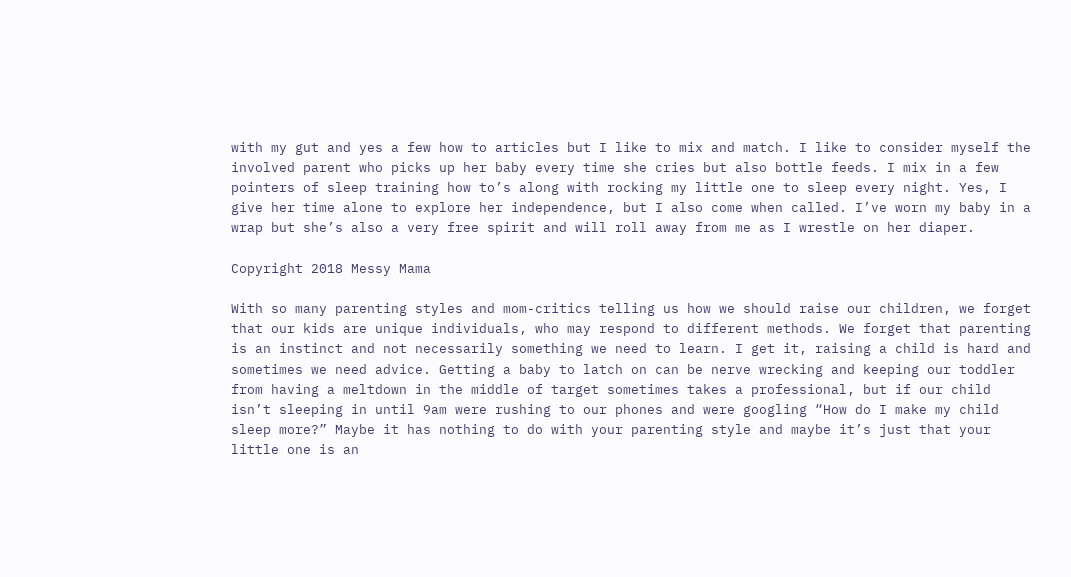with my gut and yes a few how to articles but I like to mix and match. I like to consider myself the involved parent who picks up her baby every time she cries but also bottle feeds. I mix in a few pointers of sleep training how to’s along with rocking my little one to sleep every night. Yes, I give her time alone to explore her independence, but I also come when called. I’ve worn my baby in a wrap but she’s also a very free spirit and will roll away from me as I wrestle on her diaper.

Copyright 2018 Messy Mama

With so many parenting styles and mom-critics telling us how we should raise our children, we forget that our kids are unique individuals, who may respond to different methods. We forget that parenting is an instinct and not necessarily something we need to learn. I get it, raising a child is hard and sometimes we need advice. Getting a baby to latch on can be nerve wrecking and keeping our toddler from having a meltdown in the middle of target sometimes takes a professional, but if our child isn’t sleeping in until 9am were rushing to our phones and were googling “How do I make my child sleep more?” Maybe it has nothing to do with your parenting style and maybe it’s just that your little one is an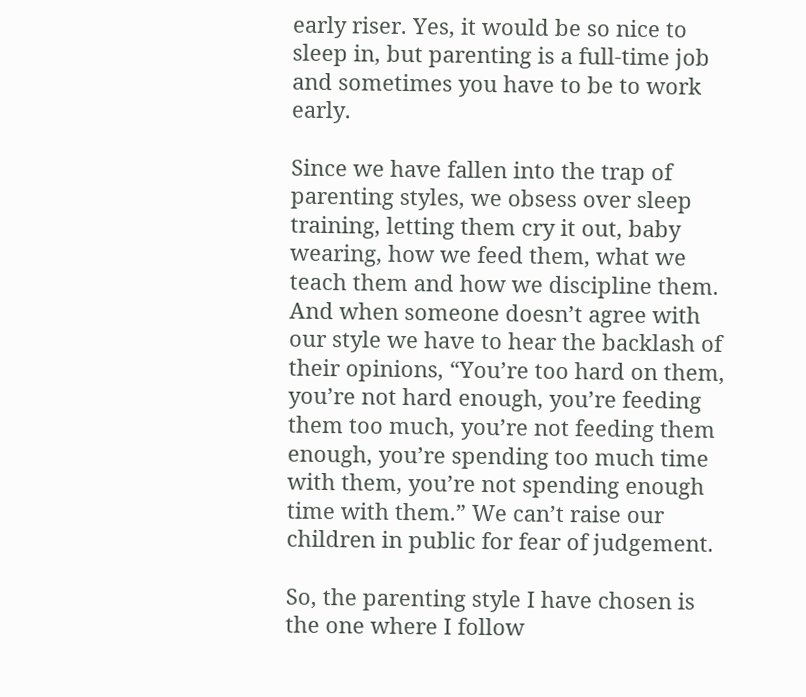early riser. Yes, it would be so nice to sleep in, but parenting is a full-time job and sometimes you have to be to work early.

Since we have fallen into the trap of parenting styles, we obsess over sleep training, letting them cry it out, baby wearing, how we feed them, what we teach them and how we discipline them. And when someone doesn’t agree with our style we have to hear the backlash of their opinions, “You’re too hard on them, you’re not hard enough, you’re feeding them too much, you’re not feeding them enough, you’re spending too much time with them, you’re not spending enough time with them.” We can’t raise our children in public for fear of judgement.

So, the parenting style I have chosen is the one where I follow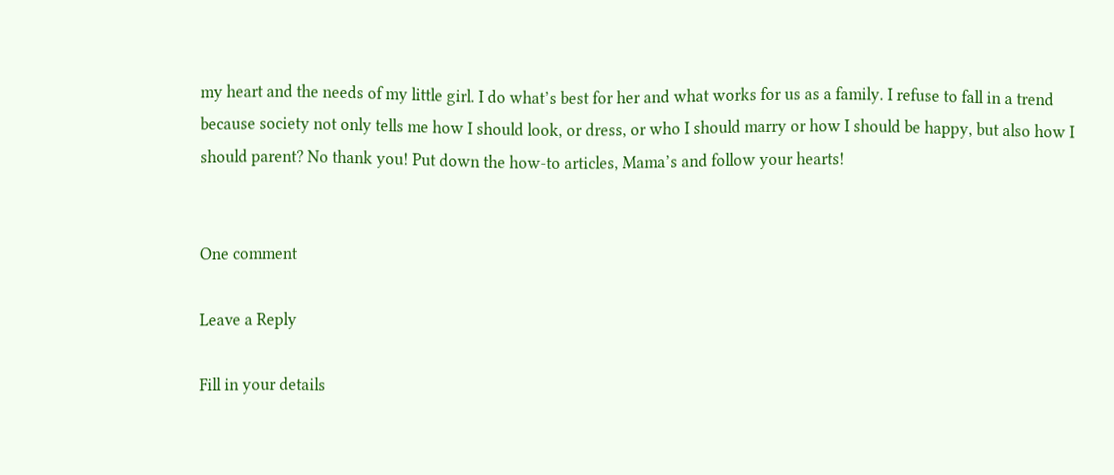my heart and the needs of my little girl. I do what’s best for her and what works for us as a family. I refuse to fall in a trend because society not only tells me how I should look, or dress, or who I should marry or how I should be happy, but also how I should parent? No thank you! Put down the how-to articles, Mama’s and follow your hearts!


One comment

Leave a Reply

Fill in your details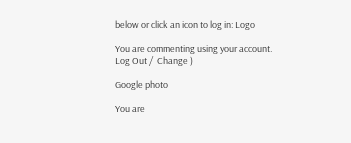below or click an icon to log in: Logo

You are commenting using your account. Log Out /  Change )

Google photo

You are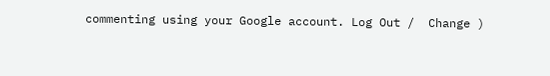commenting using your Google account. Log Out /  Change )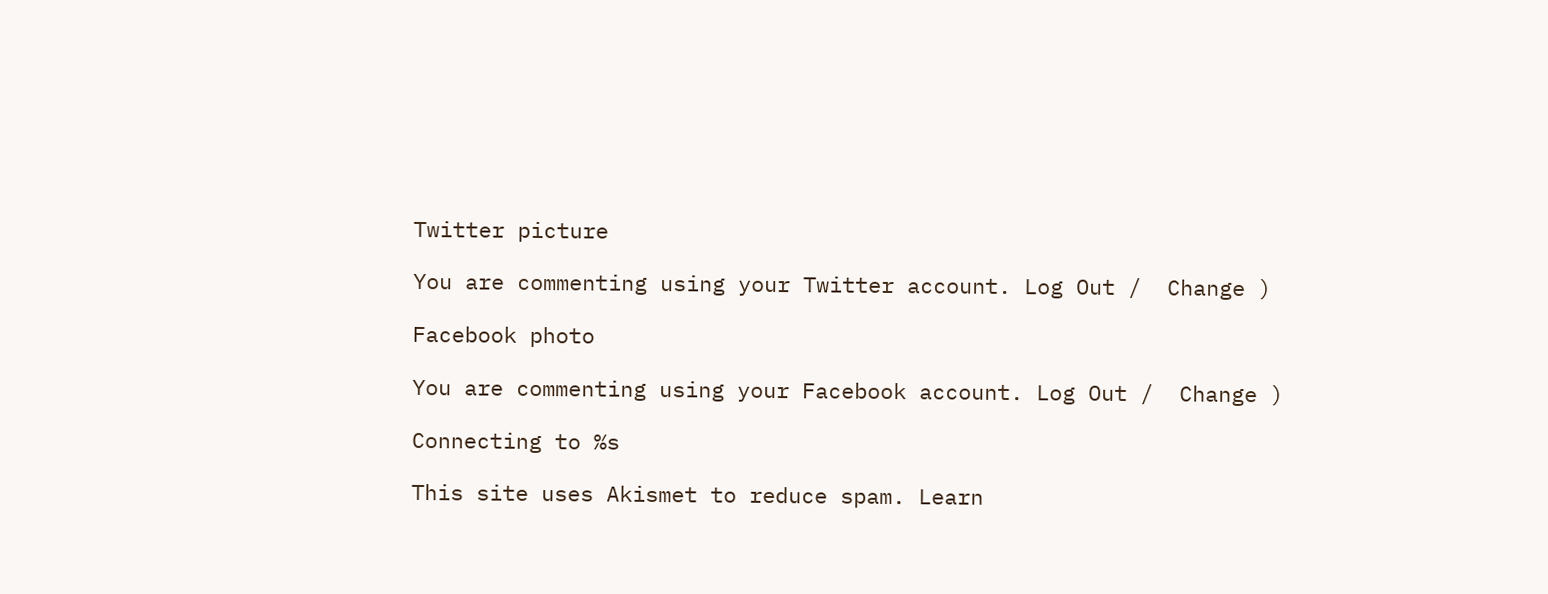Twitter picture

You are commenting using your Twitter account. Log Out /  Change )

Facebook photo

You are commenting using your Facebook account. Log Out /  Change )

Connecting to %s

This site uses Akismet to reduce spam. Learn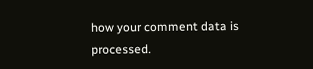how your comment data is processed.